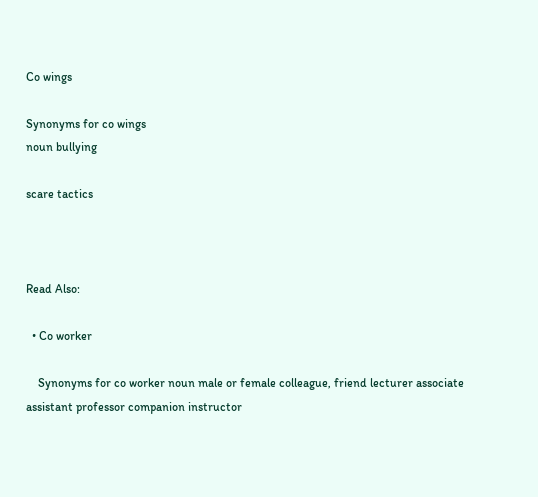Co wings

Synonyms for co wings
noun bullying

scare tactics



Read Also:

  • Co worker

    Synonyms for co worker noun male or female colleague, friend lecturer associate assistant professor companion instructor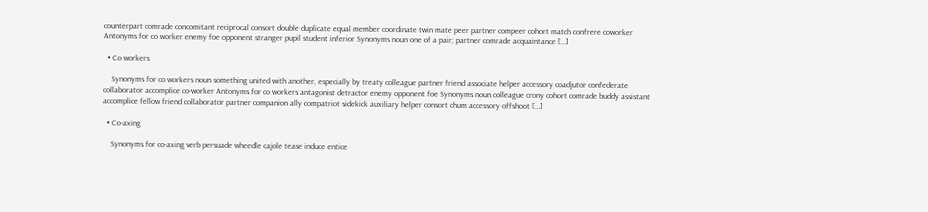counterpart comrade concomitant reciprocal consort double duplicate equal member coordinate twin mate peer partner compeer cohort match confrere coworker Antonyms for co worker enemy foe opponent stranger pupil student inferior Synonyms noun one of a pair; partner comrade acquaintance […]

  • Co workers

    Synonyms for co workers noun something united with another, especially by treaty colleague partner friend associate helper accessory coadjutor confederate collaborator accomplice co-worker Antonyms for co workers antagonist detractor enemy opponent foe Synonyms noun colleague crony cohort comrade buddy assistant accomplice fellow friend collaborator partner companion ally compatriot sidekick auxiliary helper consort chum accessory offshoot […]

  • Co-axing

    Synonyms for co-axing verb persuade wheedle cajole tease induce entice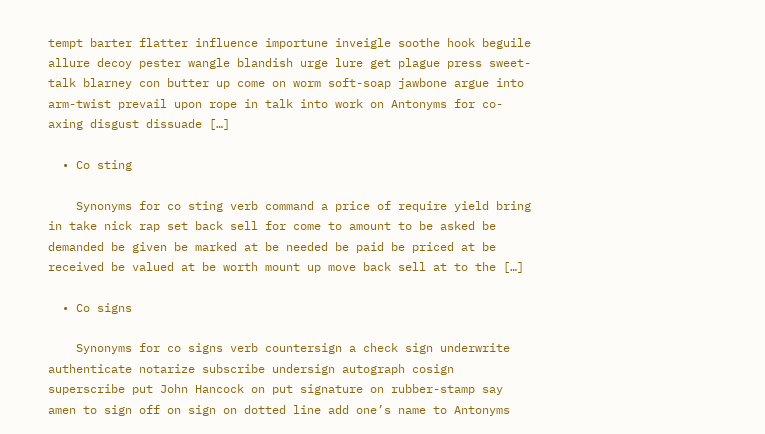tempt barter flatter influence importune inveigle soothe hook beguile allure decoy pester wangle blandish urge lure get plague press sweet-talk blarney con butter up come on worm soft-soap jawbone argue into arm-twist prevail upon rope in talk into work on Antonyms for co-axing disgust dissuade […]

  • Co sting

    Synonyms for co sting verb command a price of require yield bring in take nick rap set back sell for come to amount to be asked be demanded be given be marked at be needed be paid be priced at be received be valued at be worth mount up move back sell at to the […]

  • Co signs

    Synonyms for co signs verb countersign a check sign underwrite authenticate notarize subscribe undersign autograph cosign superscribe put John Hancock on put signature on rubber-stamp say amen to sign off on sign on dotted line add one’s name to Antonyms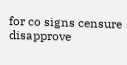for co signs censure disapprove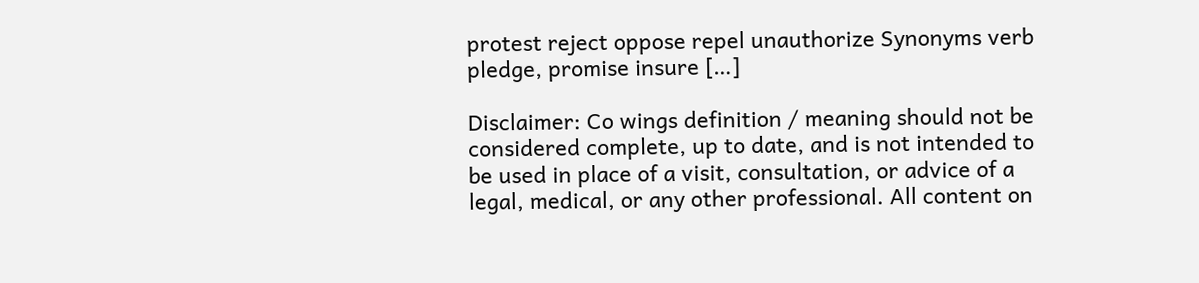protest reject oppose repel unauthorize Synonyms verb pledge, promise insure […]

Disclaimer: Co wings definition / meaning should not be considered complete, up to date, and is not intended to be used in place of a visit, consultation, or advice of a legal, medical, or any other professional. All content on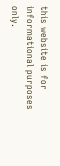this website is for informational purposes only.